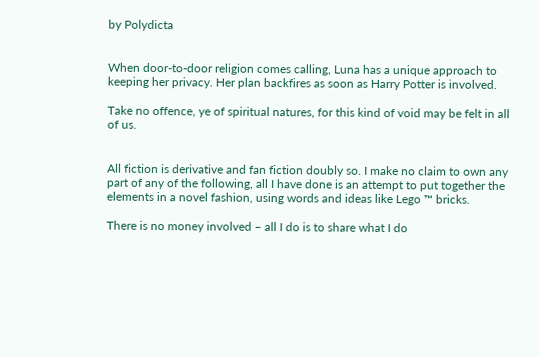by Polydicta


When door-to-door religion comes calling, Luna has a unique approach to keeping her privacy. Her plan backfires as soon as Harry Potter is involved.

Take no offence, ye of spiritual natures, for this kind of void may be felt in all of us.


All fiction is derivative and fan fiction doubly so. I make no claim to own any part of any of the following, all I have done is an attempt to put together the elements in a novel fashion, using words and ideas like Lego ™ bricks.

There is no money involved – all I do is to share what I do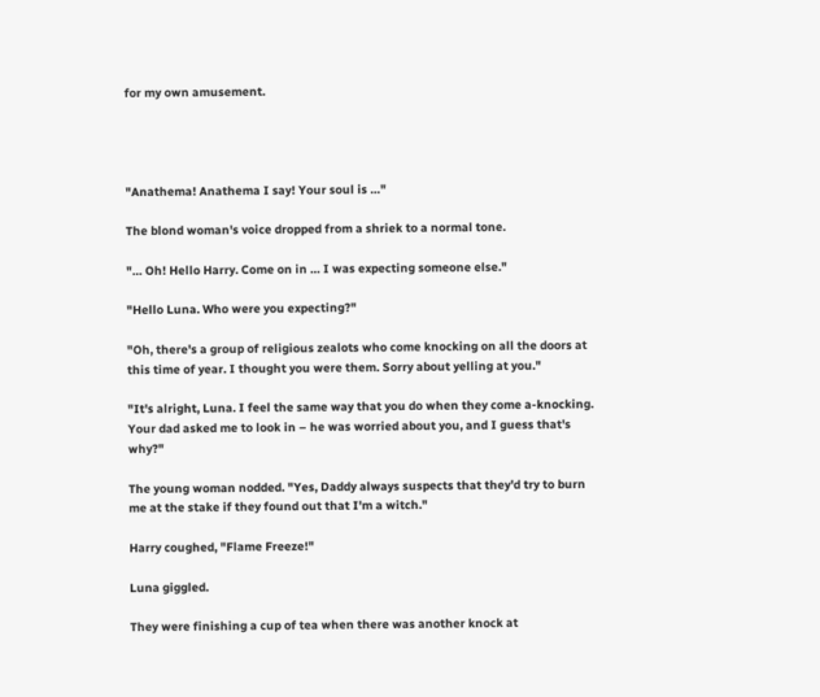for my own amusement.




"Anathema! Anathema I say! Your soul is …"

The blond woman's voice dropped from a shriek to a normal tone.

"… Oh! Hello Harry. Come on in … I was expecting someone else."

"Hello Luna. Who were you expecting?"

"Oh, there's a group of religious zealots who come knocking on all the doors at this time of year. I thought you were them. Sorry about yelling at you."

"It's alright, Luna. I feel the same way that you do when they come a-knocking. Your dad asked me to look in – he was worried about you, and I guess that's why?"

The young woman nodded. "Yes, Daddy always suspects that they'd try to burn me at the stake if they found out that I'm a witch."

Harry coughed, "Flame Freeze!"

Luna giggled.

They were finishing a cup of tea when there was another knock at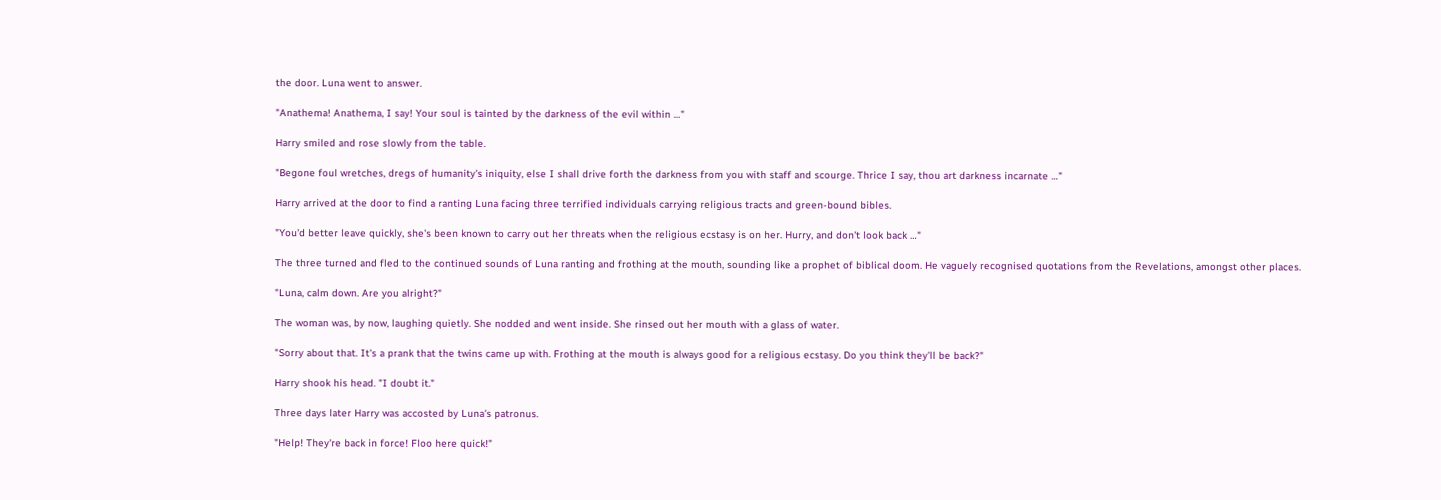the door. Luna went to answer.

"Anathema! Anathema, I say! Your soul is tainted by the darkness of the evil within …"

Harry smiled and rose slowly from the table.

"Begone foul wretches, dregs of humanity's iniquity, else I shall drive forth the darkness from you with staff and scourge. Thrice I say, thou art darkness incarnate …"

Harry arrived at the door to find a ranting Luna facing three terrified individuals carrying religious tracts and green-bound bibles.

"You'd better leave quickly, she's been known to carry out her threats when the religious ecstasy is on her. Hurry, and don't look back …"

The three turned and fled to the continued sounds of Luna ranting and frothing at the mouth, sounding like a prophet of biblical doom. He vaguely recognised quotations from the Revelations, amongst other places.

"Luna, calm down. Are you alright?"

The woman was, by now, laughing quietly. She nodded and went inside. She rinsed out her mouth with a glass of water.

"Sorry about that. It's a prank that the twins came up with. Frothing at the mouth is always good for a religious ecstasy. Do you think they'll be back?"

Harry shook his head. "I doubt it."

Three days later Harry was accosted by Luna's patronus.

"Help! They're back in force! Floo here quick!"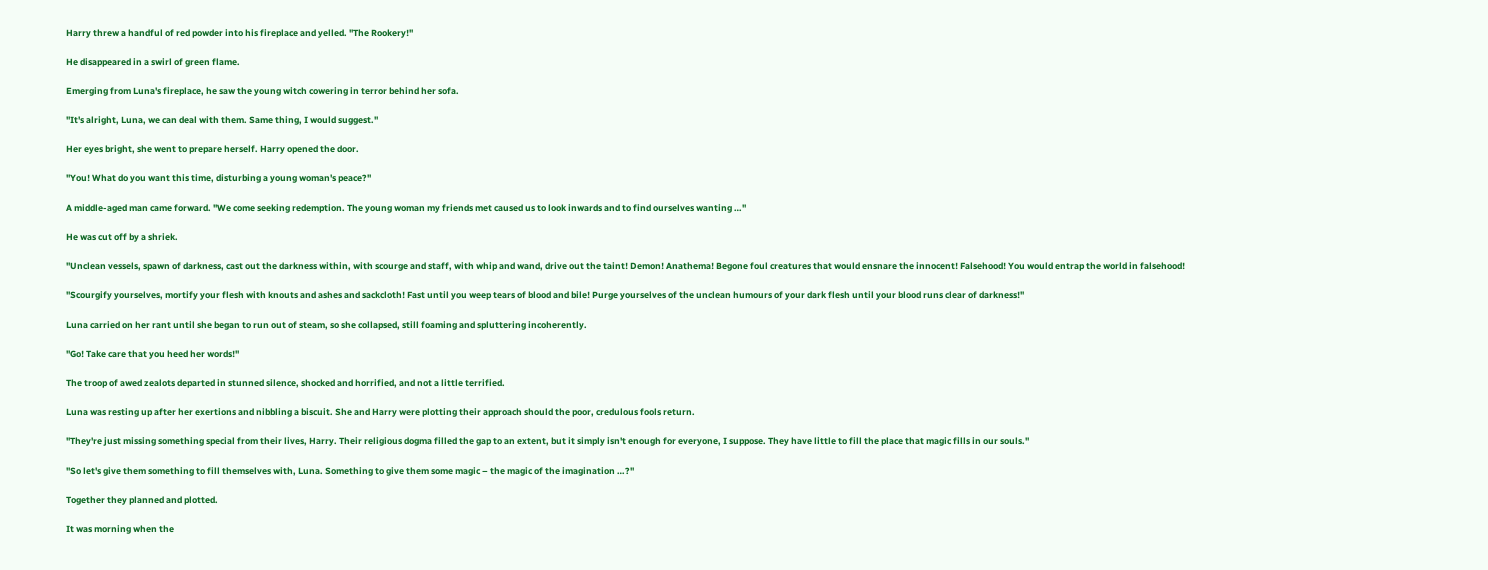Harry threw a handful of red powder into his fireplace and yelled. "The Rookery!"

He disappeared in a swirl of green flame.

Emerging from Luna's fireplace, he saw the young witch cowering in terror behind her sofa.

"It's alright, Luna, we can deal with them. Same thing, I would suggest."

Her eyes bright, she went to prepare herself. Harry opened the door.

"You! What do you want this time, disturbing a young woman's peace?"

A middle-aged man came forward. "We come seeking redemption. The young woman my friends met caused us to look inwards and to find ourselves wanting …"

He was cut off by a shriek.

"Unclean vessels, spawn of darkness, cast out the darkness within, with scourge and staff, with whip and wand, drive out the taint! Demon! Anathema! Begone foul creatures that would ensnare the innocent! Falsehood! You would entrap the world in falsehood!

"Scourgify yourselves, mortify your flesh with knouts and ashes and sackcloth! Fast until you weep tears of blood and bile! Purge yourselves of the unclean humours of your dark flesh until your blood runs clear of darkness!"

Luna carried on her rant until she began to run out of steam, so she collapsed, still foaming and spluttering incoherently.

"Go! Take care that you heed her words!"

The troop of awed zealots departed in stunned silence, shocked and horrified, and not a little terrified.

Luna was resting up after her exertions and nibbling a biscuit. She and Harry were plotting their approach should the poor, credulous fools return.

"They're just missing something special from their lives, Harry. Their religious dogma filled the gap to an extent, but it simply isn't enough for everyone, I suppose. They have little to fill the place that magic fills in our souls."

"So let's give them something to fill themselves with, Luna. Something to give them some magic – the magic of the imagination …?"

Together they planned and plotted.

It was morning when the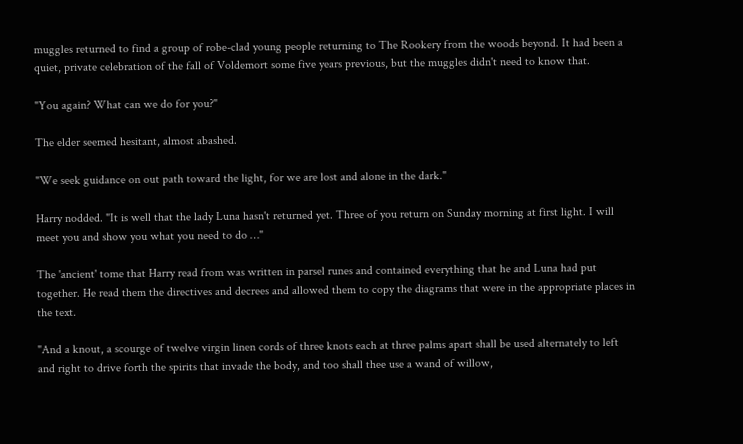muggles returned to find a group of robe-clad young people returning to The Rookery from the woods beyond. It had been a quiet, private celebration of the fall of Voldemort some five years previous, but the muggles didn't need to know that.

"You again? What can we do for you?"

The elder seemed hesitant, almost abashed.

"We seek guidance on out path toward the light, for we are lost and alone in the dark."

Harry nodded. "It is well that the lady Luna hasn't returned yet. Three of you return on Sunday morning at first light. I will meet you and show you what you need to do …"

The 'ancient' tome that Harry read from was written in parsel runes and contained everything that he and Luna had put together. He read them the directives and decrees and allowed them to copy the diagrams that were in the appropriate places in the text.

"And a knout, a scourge of twelve virgin linen cords of three knots each at three palms apart shall be used alternately to left and right to drive forth the spirits that invade the body, and too shall thee use a wand of willow,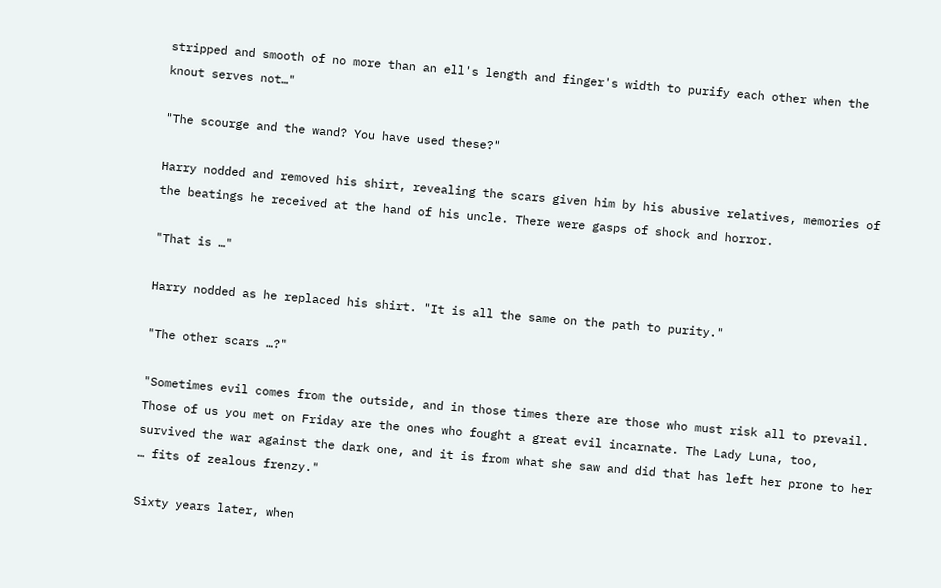stripped and smooth of no more than an ell's length and finger's width to purify each other when the knout serves not…"

"The scourge and the wand? You have used these?"

Harry nodded and removed his shirt, revealing the scars given him by his abusive relatives, memories of the beatings he received at the hand of his uncle. There were gasps of shock and horror.

"That is …"

Harry nodded as he replaced his shirt. "It is all the same on the path to purity."

"The other scars …?"

"Sometimes evil comes from the outside, and in those times there are those who must risk all to prevail. Those of us you met on Friday are the ones who fought a great evil incarnate. The Lady Luna, too, survived the war against the dark one, and it is from what she saw and did that has left her prone to her … fits of zealous frenzy."

Sixty years later, when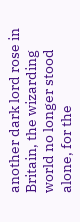another dark lord rose in Britain, the wizarding world no longer stood alone, for the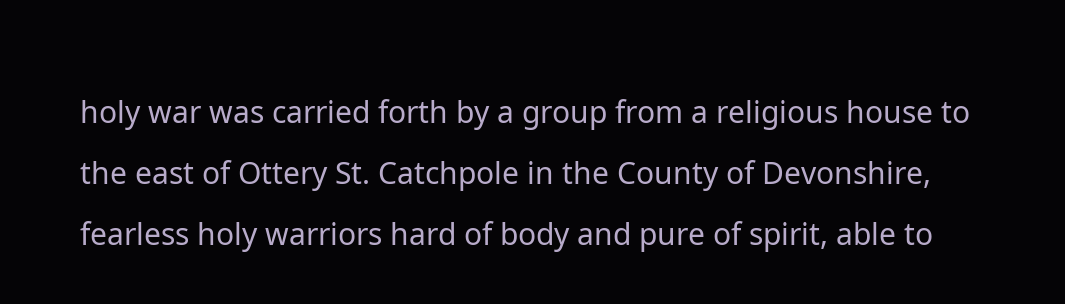holy war was carried forth by a group from a religious house to the east of Ottery St. Catchpole in the County of Devonshire, fearless holy warriors hard of body and pure of spirit, able to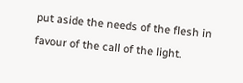put aside the needs of the flesh in favour of the call of the light.